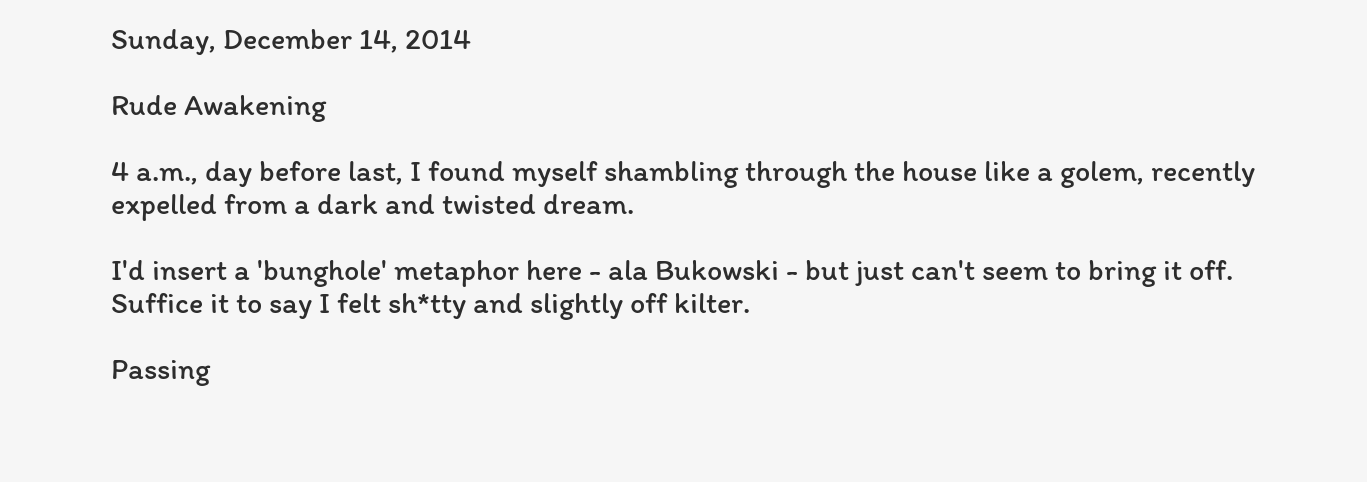Sunday, December 14, 2014

Rude Awakening

4 a.m., day before last, I found myself shambling through the house like a golem, recently expelled from a dark and twisted dream.

I'd insert a 'bunghole' metaphor here - ala Bukowski - but just can't seem to bring it off. Suffice it to say I felt sh*tty and slightly off kilter.

Passing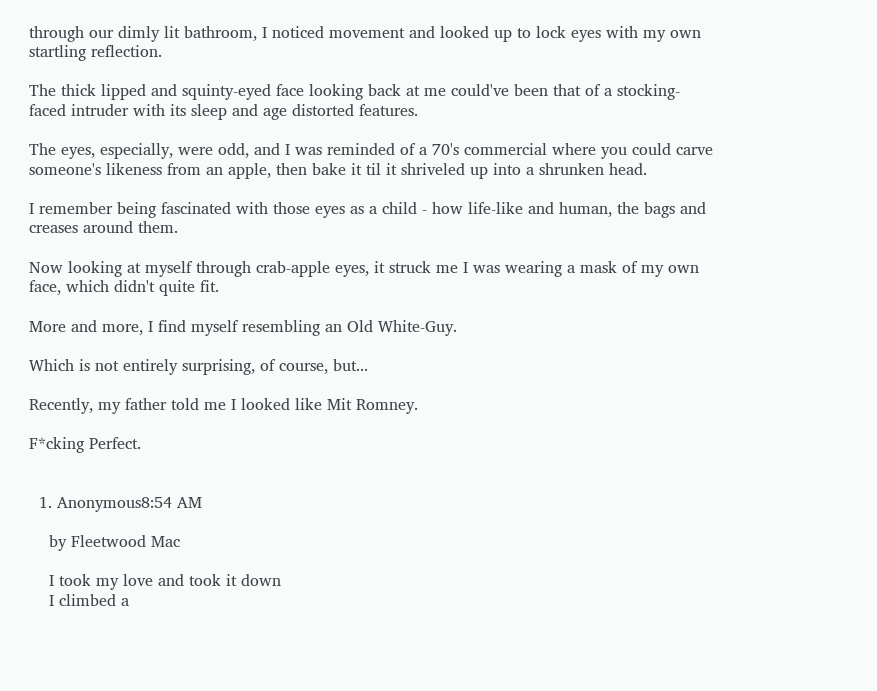through our dimly lit bathroom, I noticed movement and looked up to lock eyes with my own startling reflection.

The thick lipped and squinty-eyed face looking back at me could've been that of a stocking-faced intruder with its sleep and age distorted features.

The eyes, especially, were odd, and I was reminded of a 70's commercial where you could carve someone's likeness from an apple, then bake it til it shriveled up into a shrunken head.

I remember being fascinated with those eyes as a child - how life-like and human, the bags and creases around them.

Now looking at myself through crab-apple eyes, it struck me I was wearing a mask of my own face, which didn't quite fit.

More and more, I find myself resembling an Old White-Guy.

Which is not entirely surprising, of course, but...

Recently, my father told me I looked like Mit Romney.

F*cking Perfect.


  1. Anonymous8:54 AM

    by Fleetwood Mac

    I took my love and took it down
    I climbed a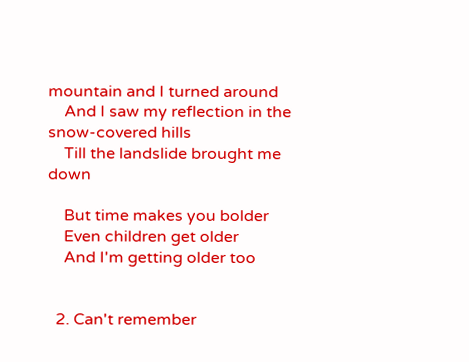mountain and I turned around
    And I saw my reflection in the snow-covered hills
    Till the landslide brought me down

    But time makes you bolder
    Even children get older
    And I'm getting older too


  2. Can't remember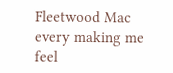Fleetwood Mac every making me feel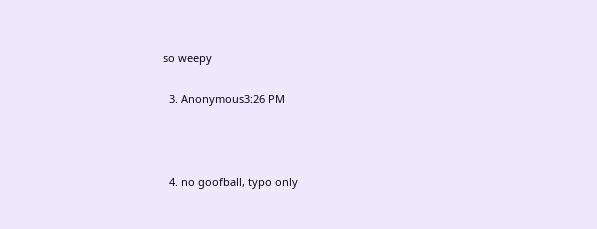so weepy

  3. Anonymous3:26 PM



  4. no goofball, typo only